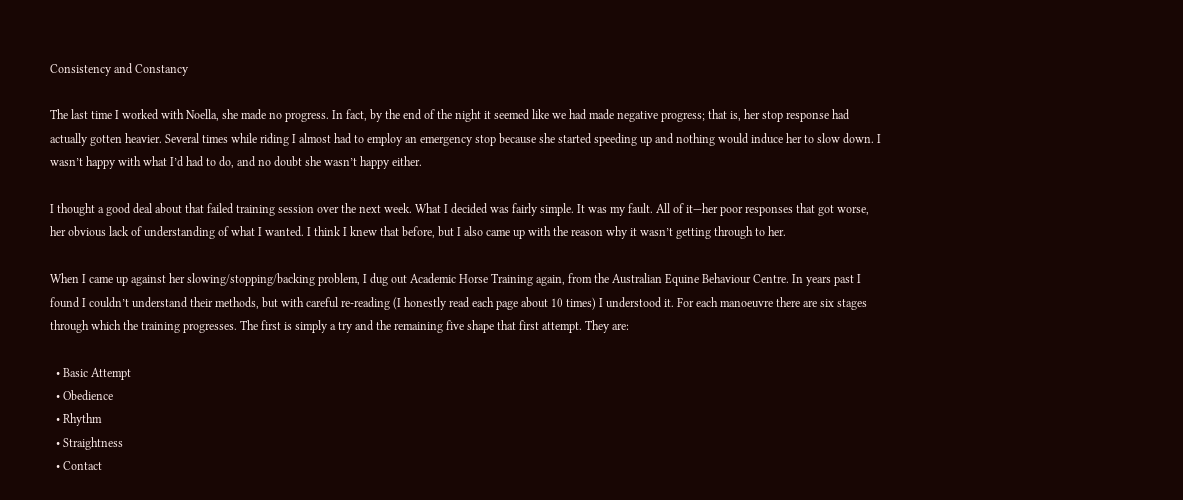Consistency and Constancy

The last time I worked with Noella, she made no progress. In fact, by the end of the night it seemed like we had made negative progress; that is, her stop response had actually gotten heavier. Several times while riding I almost had to employ an emergency stop because she started speeding up and nothing would induce her to slow down. I wasn’t happy with what I’d had to do, and no doubt she wasn’t happy either.

I thought a good deal about that failed training session over the next week. What I decided was fairly simple. It was my fault. All of it—her poor responses that got worse, her obvious lack of understanding of what I wanted. I think I knew that before, but I also came up with the reason why it wasn’t getting through to her.

When I came up against her slowing/stopping/backing problem, I dug out Academic Horse Training again, from the Australian Equine Behaviour Centre. In years past I found I couldn’t understand their methods, but with careful re-reading (I honestly read each page about 10 times) I understood it. For each manoeuvre there are six stages through which the training progresses. The first is simply a try and the remaining five shape that first attempt. They are:

  • Basic Attempt
  • Obedience
  • Rhythm
  • Straightness
  • Contact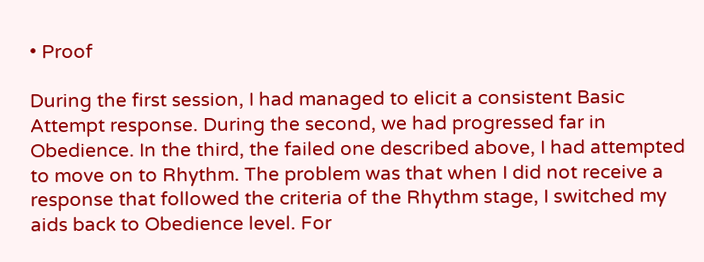• Proof

During the first session, I had managed to elicit a consistent Basic Attempt response. During the second, we had progressed far in Obedience. In the third, the failed one described above, I had attempted to move on to Rhythm. The problem was that when I did not receive a response that followed the criteria of the Rhythm stage, I switched my aids back to Obedience level. For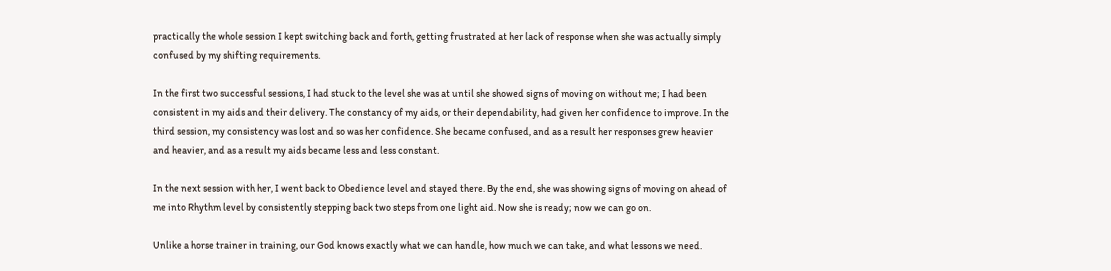practically the whole session I kept switching back and forth, getting frustrated at her lack of response when she was actually simply confused by my shifting requirements.

In the first two successful sessions, I had stuck to the level she was at until she showed signs of moving on without me; I had been consistent in my aids and their delivery. The constancy of my aids, or their dependability, had given her confidence to improve. In the third session, my consistency was lost and so was her confidence. She became confused, and as a result her responses grew heavier and heavier, and as a result my aids became less and less constant.

In the next session with her, I went back to Obedience level and stayed there. By the end, she was showing signs of moving on ahead of me into Rhythm level by consistently stepping back two steps from one light aid. Now she is ready; now we can go on.

Unlike a horse trainer in training, our God knows exactly what we can handle, how much we can take, and what lessons we need.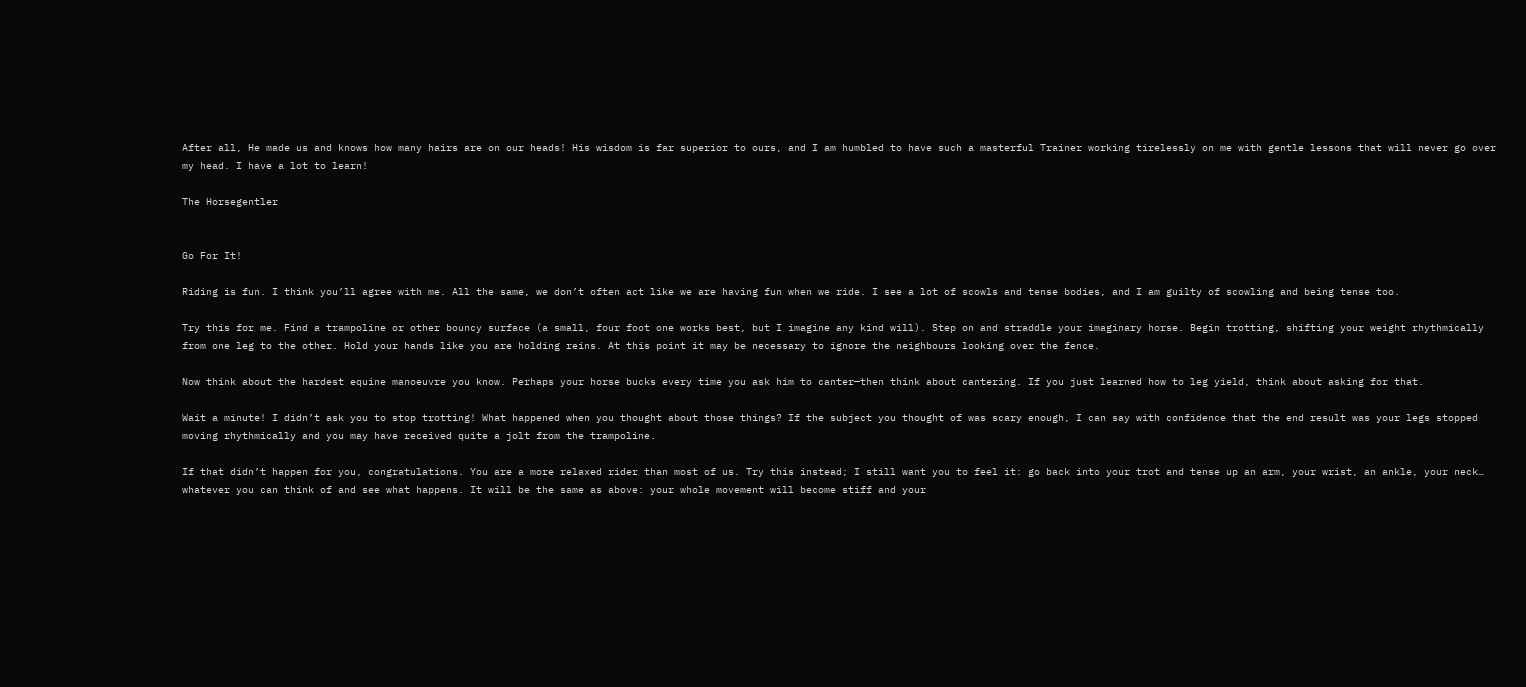After all, He made us and knows how many hairs are on our heads! His wisdom is far superior to ours, and I am humbled to have such a masterful Trainer working tirelessly on me with gentle lessons that will never go over my head. I have a lot to learn!

The Horsegentler


Go For It!

Riding is fun. I think you’ll agree with me. All the same, we don’t often act like we are having fun when we ride. I see a lot of scowls and tense bodies, and I am guilty of scowling and being tense too.

Try this for me. Find a trampoline or other bouncy surface (a small, four foot one works best, but I imagine any kind will). Step on and straddle your imaginary horse. Begin trotting, shifting your weight rhythmically from one leg to the other. Hold your hands like you are holding reins. At this point it may be necessary to ignore the neighbours looking over the fence.

Now think about the hardest equine manoeuvre you know. Perhaps your horse bucks every time you ask him to canter—then think about cantering. If you just learned how to leg yield, think about asking for that.

Wait a minute! I didn’t ask you to stop trotting! What happened when you thought about those things? If the subject you thought of was scary enough, I can say with confidence that the end result was your legs stopped moving rhythmically and you may have received quite a jolt from the trampoline.

If that didn’t happen for you, congratulations. You are a more relaxed rider than most of us. Try this instead; I still want you to feel it: go back into your trot and tense up an arm, your wrist, an ankle, your neck… whatever you can think of and see what happens. It will be the same as above: your whole movement will become stiff and your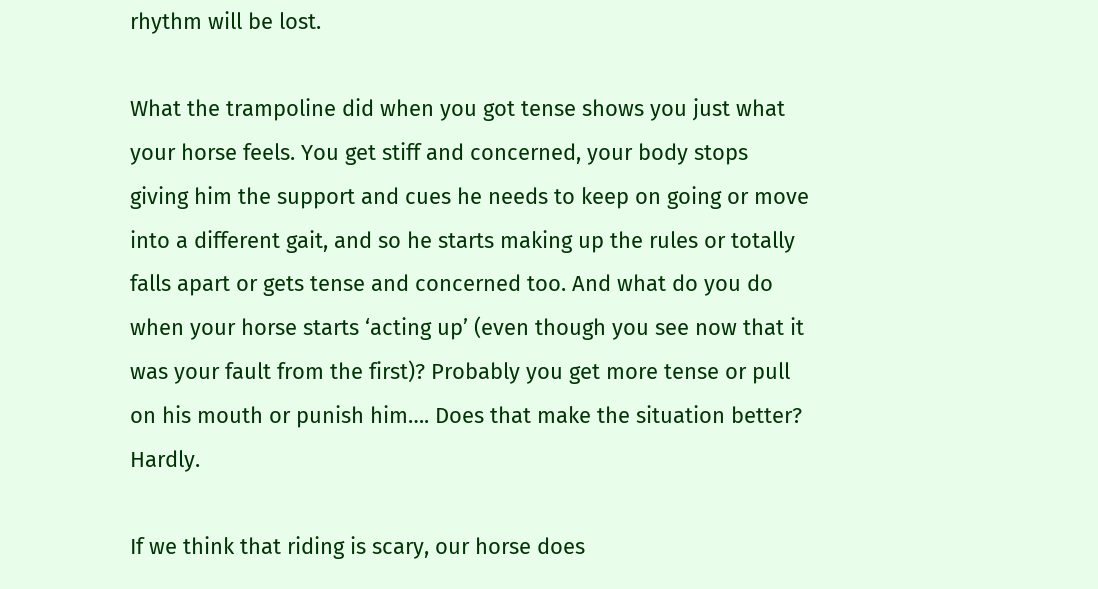rhythm will be lost.

What the trampoline did when you got tense shows you just what your horse feels. You get stiff and concerned, your body stops giving him the support and cues he needs to keep on going or move into a different gait, and so he starts making up the rules or totally falls apart or gets tense and concerned too. And what do you do when your horse starts ‘acting up’ (even though you see now that it was your fault from the first)? Probably you get more tense or pull on his mouth or punish him…. Does that make the situation better? Hardly.

If we think that riding is scary, our horse does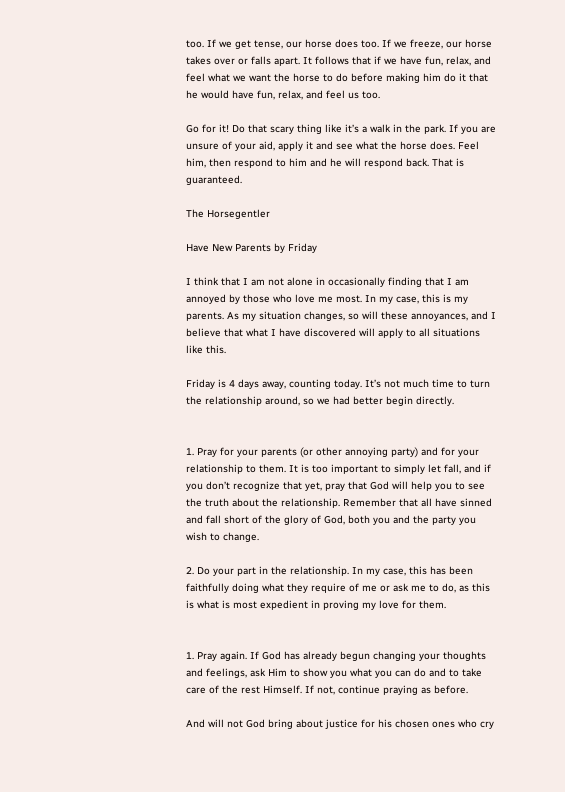too. If we get tense, our horse does too. If we freeze, our horse takes over or falls apart. It follows that if we have fun, relax, and feel what we want the horse to do before making him do it that he would have fun, relax, and feel us too.

Go for it! Do that scary thing like it’s a walk in the park. If you are unsure of your aid, apply it and see what the horse does. Feel him, then respond to him and he will respond back. That is guaranteed.

The Horsegentler

Have New Parents by Friday

I think that I am not alone in occasionally finding that I am annoyed by those who love me most. In my case, this is my parents. As my situation changes, so will these annoyances, and I believe that what I have discovered will apply to all situations like this.

Friday is 4 days away, counting today. It’s not much time to turn the relationship around, so we had better begin directly.


1. Pray for your parents (or other annoying party) and for your relationship to them. It is too important to simply let fall, and if you don’t recognize that yet, pray that God will help you to see the truth about the relationship. Remember that all have sinned and fall short of the glory of God, both you and the party you wish to change.

2. Do your part in the relationship. In my case, this has been faithfully doing what they require of me or ask me to do, as this is what is most expedient in proving my love for them.


1. Pray again. If God has already begun changing your thoughts and feelings, ask Him to show you what you can do and to take care of the rest Himself. If not, continue praying as before.

And will not God bring about justice for his chosen ones who cry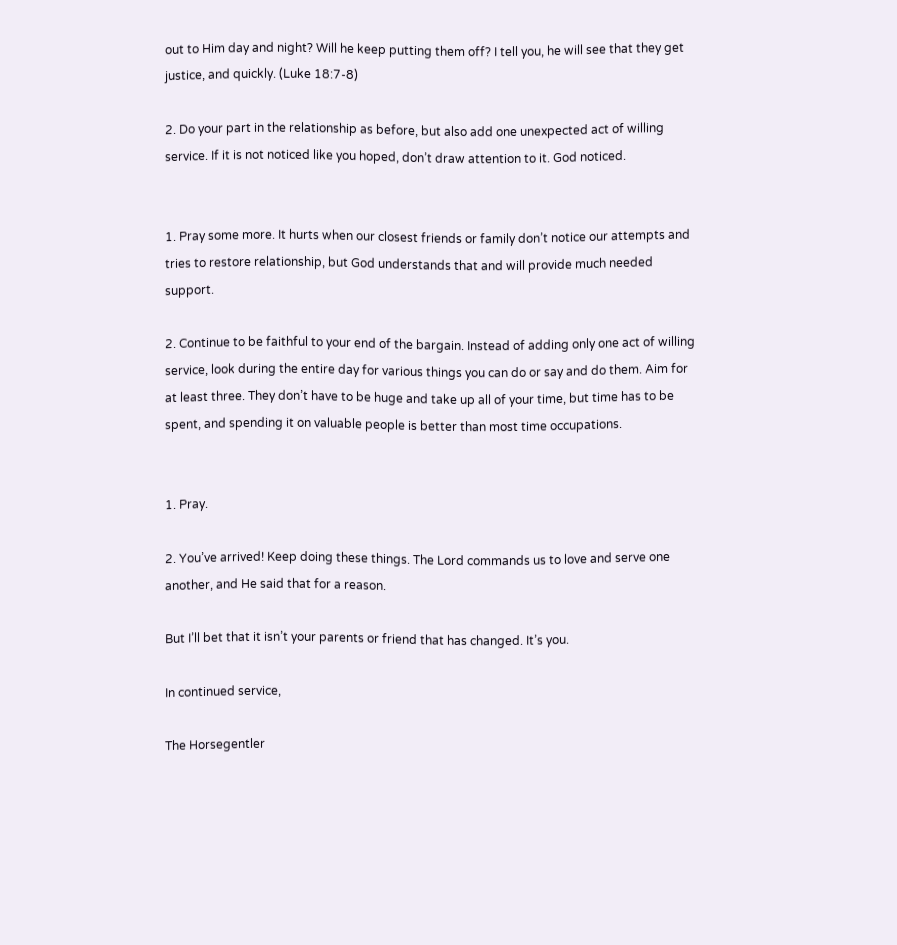out to Him day and night? Will he keep putting them off? I tell you, he will see that they get justice, and quickly. (Luke 18:7-8)

2. Do your part in the relationship as before, but also add one unexpected act of willing service. If it is not noticed like you hoped, don’t draw attention to it. God noticed.


1. Pray some more. It hurts when our closest friends or family don’t notice our attempts and tries to restore relationship, but God understands that and will provide much needed support.

2. Continue to be faithful to your end of the bargain. Instead of adding only one act of willing service, look during the entire day for various things you can do or say and do them. Aim for at least three. They don’t have to be huge and take up all of your time, but time has to be spent, and spending it on valuable people is better than most time occupations.


1. Pray.

2. You’ve arrived! Keep doing these things. The Lord commands us to love and serve one another, and He said that for a reason.

But I’ll bet that it isn’t your parents or friend that has changed. It’s you.

In continued service,

The Horsegentler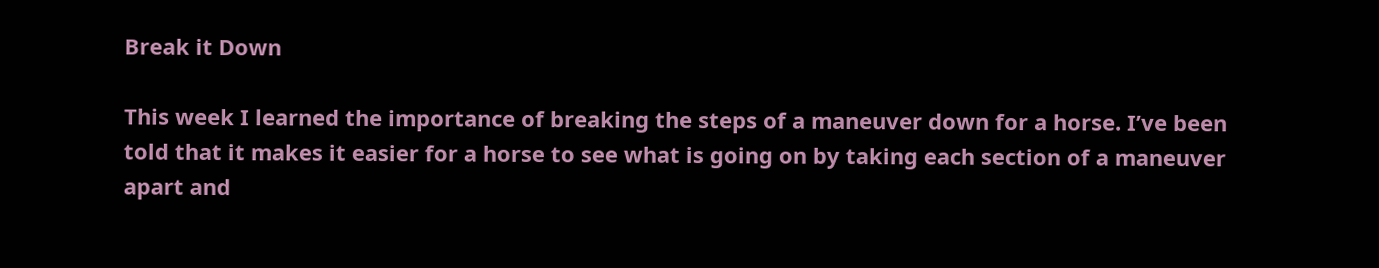Break it Down

This week I learned the importance of breaking the steps of a maneuver down for a horse. I’ve been told that it makes it easier for a horse to see what is going on by taking each section of a maneuver apart and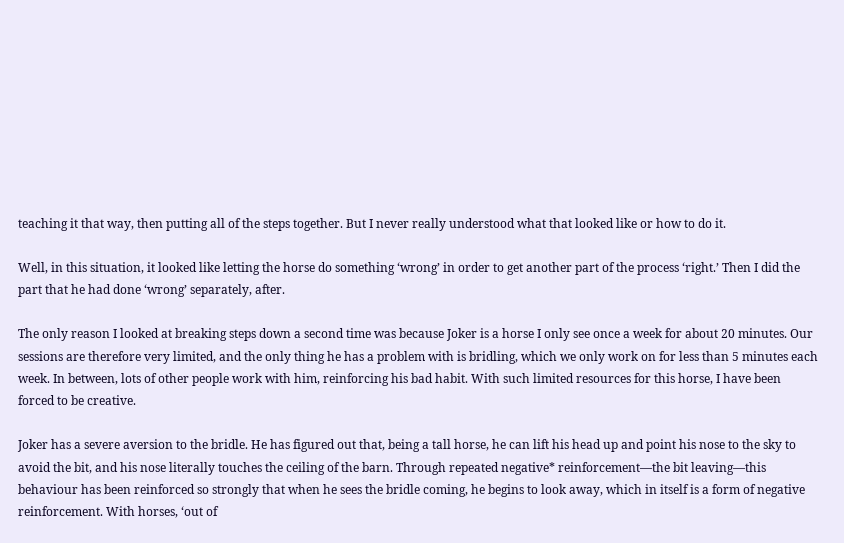teaching it that way, then putting all of the steps together. But I never really understood what that looked like or how to do it.

Well, in this situation, it looked like letting the horse do something ‘wrong’ in order to get another part of the process ‘right.’ Then I did the part that he had done ‘wrong’ separately, after.

The only reason I looked at breaking steps down a second time was because Joker is a horse I only see once a week for about 20 minutes. Our sessions are therefore very limited, and the only thing he has a problem with is bridling, which we only work on for less than 5 minutes each week. In between, lots of other people work with him, reinforcing his bad habit. With such limited resources for this horse, I have been forced to be creative.

Joker has a severe aversion to the bridle. He has figured out that, being a tall horse, he can lift his head up and point his nose to the sky to avoid the bit, and his nose literally touches the ceiling of the barn. Through repeated negative* reinforcement—the bit leaving—this behaviour has been reinforced so strongly that when he sees the bridle coming, he begins to look away, which in itself is a form of negative reinforcement. With horses, ‘out of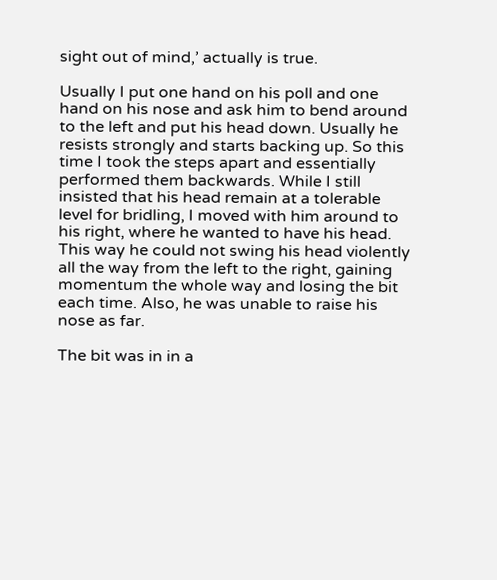sight out of mind,’ actually is true.

Usually I put one hand on his poll and one hand on his nose and ask him to bend around to the left and put his head down. Usually he resists strongly and starts backing up. So this time I took the steps apart and essentially performed them backwards. While I still insisted that his head remain at a tolerable level for bridling, I moved with him around to his right, where he wanted to have his head. This way he could not swing his head violently all the way from the left to the right, gaining momentum the whole way and losing the bit each time. Also, he was unable to raise his nose as far.

The bit was in in a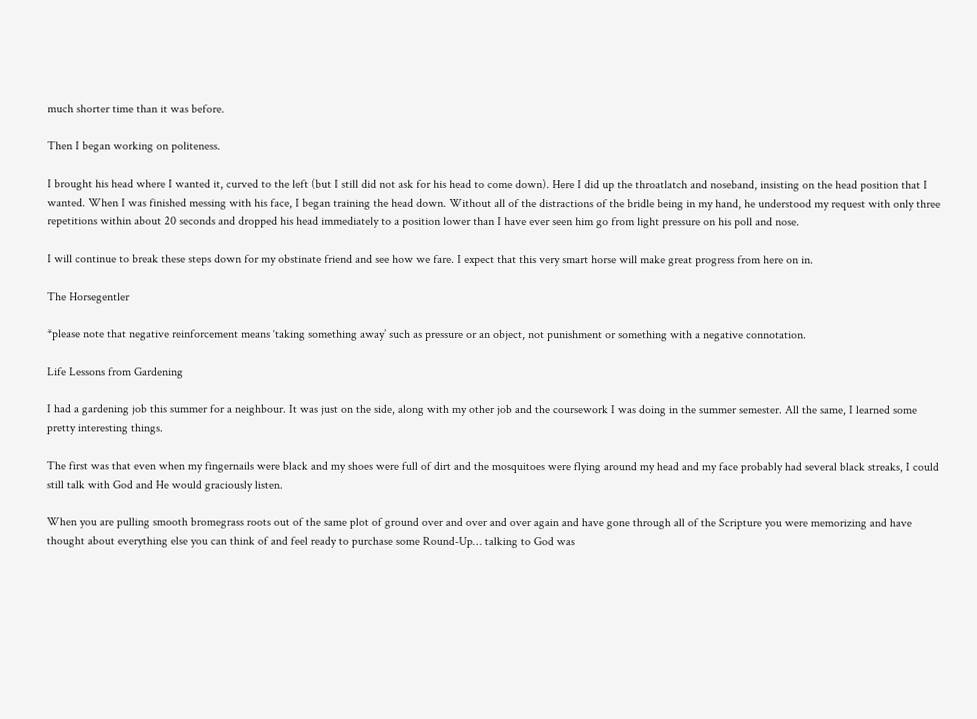much shorter time than it was before.

Then I began working on politeness.

I brought his head where I wanted it, curved to the left (but I still did not ask for his head to come down). Here I did up the throatlatch and noseband, insisting on the head position that I wanted. When I was finished messing with his face, I began training the head down. Without all of the distractions of the bridle being in my hand, he understood my request with only three repetitions within about 20 seconds and dropped his head immediately to a position lower than I have ever seen him go from light pressure on his poll and nose.

I will continue to break these steps down for my obstinate friend and see how we fare. I expect that this very smart horse will make great progress from here on in.

The Horsegentler

*please note that negative reinforcement means ‘taking something away’ such as pressure or an object, not punishment or something with a negative connotation.

Life Lessons from Gardening

I had a gardening job this summer for a neighbour. It was just on the side, along with my other job and the coursework I was doing in the summer semester. All the same, I learned some pretty interesting things.

The first was that even when my fingernails were black and my shoes were full of dirt and the mosquitoes were flying around my head and my face probably had several black streaks, I could still talk with God and He would graciously listen.

When you are pulling smooth bromegrass roots out of the same plot of ground over and over and over again and have gone through all of the Scripture you were memorizing and have thought about everything else you can think of and feel ready to purchase some Round-Up… talking to God was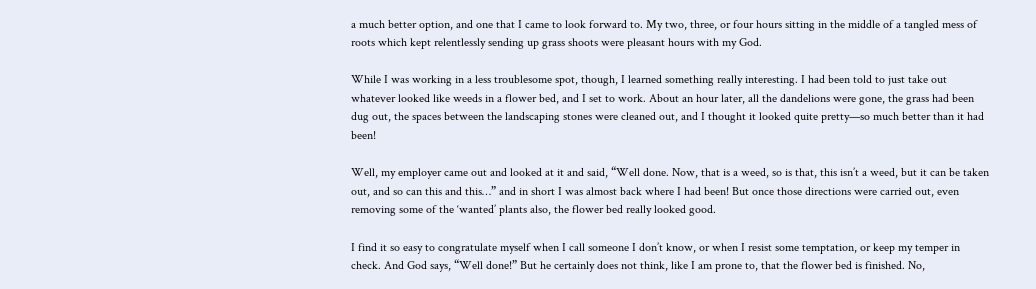a much better option, and one that I came to look forward to. My two, three, or four hours sitting in the middle of a tangled mess of roots which kept relentlessly sending up grass shoots were pleasant hours with my God.

While I was working in a less troublesome spot, though, I learned something really interesting. I had been told to just take out whatever looked like weeds in a flower bed, and I set to work. About an hour later, all the dandelions were gone, the grass had been dug out, the spaces between the landscaping stones were cleaned out, and I thought it looked quite pretty—so much better than it had been!

Well, my employer came out and looked at it and said, “Well done. Now, that is a weed, so is that, this isn’t a weed, but it can be taken out, and so can this and this…” and in short I was almost back where I had been! But once those directions were carried out, even removing some of the ‘wanted’ plants also, the flower bed really looked good.

I find it so easy to congratulate myself when I call someone I don’t know, or when I resist some temptation, or keep my temper in check. And God says, “Well done!” But he certainly does not think, like I am prone to, that the flower bed is finished. No,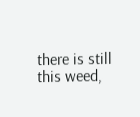there is still this weed,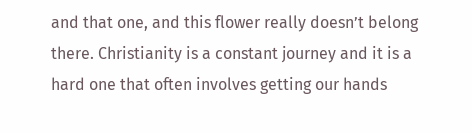and that one, and this flower really doesn’t belong there. Christianity is a constant journey and it is a hard one that often involves getting our hands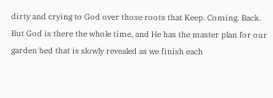dirty and crying to God over those roots that Keep. Coming. Back. But God is there the whole time, and He has the master plan for our garden bed that is slowly revealed as we finish each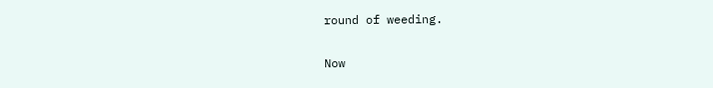round of weeding.

Now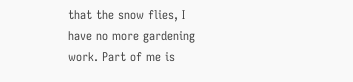that the snow flies, I have no more gardening work. Part of me is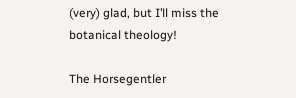(very) glad, but I’ll miss the botanical theology!

The Horsegentler